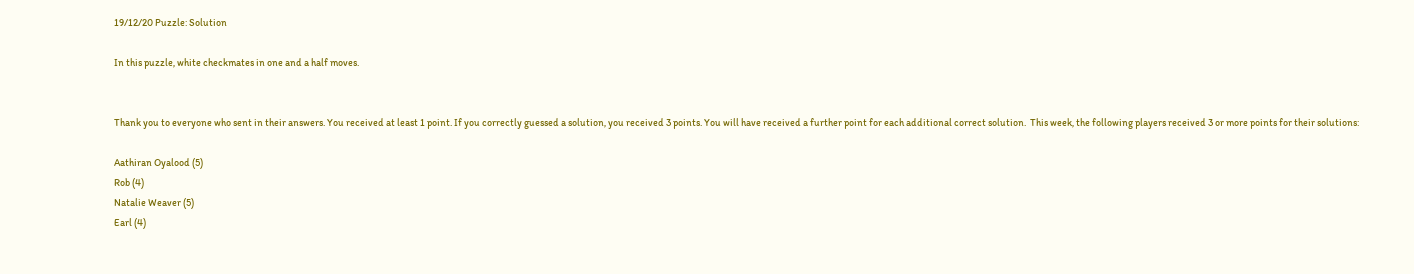19/12/20 Puzzle: Solution

In this puzzle, white checkmates in one and a half moves.


Thank you to everyone who sent in their answers. You received at least 1 point. If you correctly guessed a solution, you received 3 points. You will have received a further point for each additional correct solution.  This week, the following players received 3 or more points for their solutions:

Aathiran Oyalood (5)
Rob (4)
Natalie Weaver (5)
Earl (4)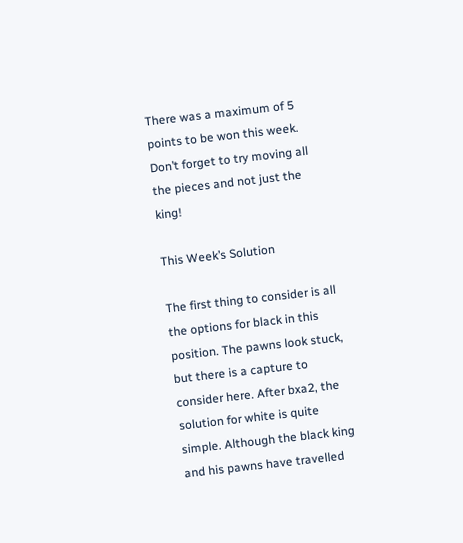There was a maximum of 5 points to be won this week. Don’t forget to try moving all the pieces and not just the king!

This Week’s Solution

The first thing to consider is all the options for black in this position. The pawns look stuck, but there is a capture to consider here. After bxa2, the solution for white is quite simple. Although the black king and his pawns have travelled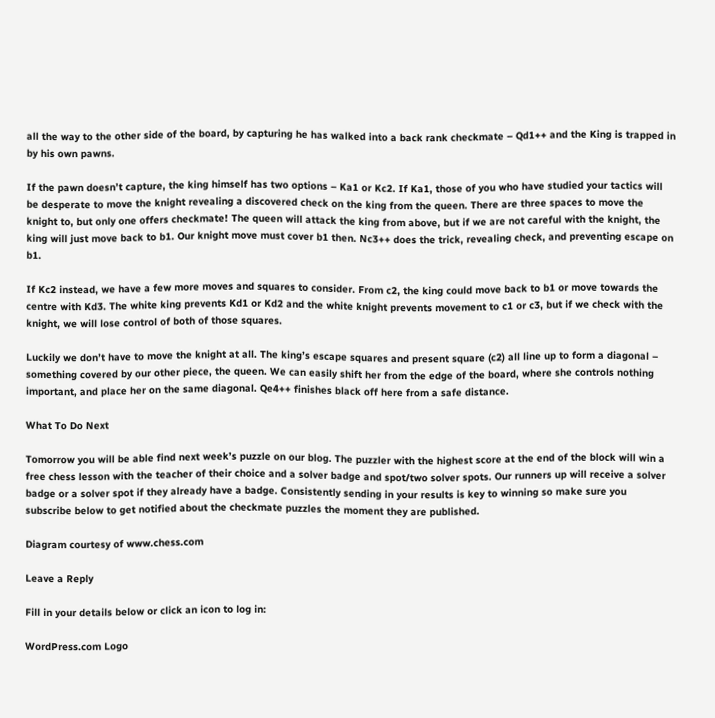all the way to the other side of the board, by capturing he has walked into a back rank checkmate – Qd1++ and the King is trapped in by his own pawns.

If the pawn doesn’t capture, the king himself has two options – Ka1 or Kc2. If Ka1, those of you who have studied your tactics will be desperate to move the knight revealing a discovered check on the king from the queen. There are three spaces to move the knight to, but only one offers checkmate! The queen will attack the king from above, but if we are not careful with the knight, the king will just move back to b1. Our knight move must cover b1 then. Nc3++ does the trick, revealing check, and preventing escape on b1.

If Kc2 instead, we have a few more moves and squares to consider. From c2, the king could move back to b1 or move towards the centre with Kd3. The white king prevents Kd1 or Kd2 and the white knight prevents movement to c1 or c3, but if we check with the knight, we will lose control of both of those squares.

Luckily we don’t have to move the knight at all. The king’s escape squares and present square (c2) all line up to form a diagonal – something covered by our other piece, the queen. We can easily shift her from the edge of the board, where she controls nothing important, and place her on the same diagonal. Qe4++ finishes black off here from a safe distance.

What To Do Next

Tomorrow you will be able find next week’s puzzle on our blog. The puzzler with the highest score at the end of the block will win a free chess lesson with the teacher of their choice and a solver badge and spot/two solver spots. Our runners up will receive a solver badge or a solver spot if they already have a badge. Consistently sending in your results is key to winning so make sure you subscribe below to get notified about the checkmate puzzles the moment they are published.

Diagram courtesy of www.chess.com

Leave a Reply

Fill in your details below or click an icon to log in:

WordPress.com Logo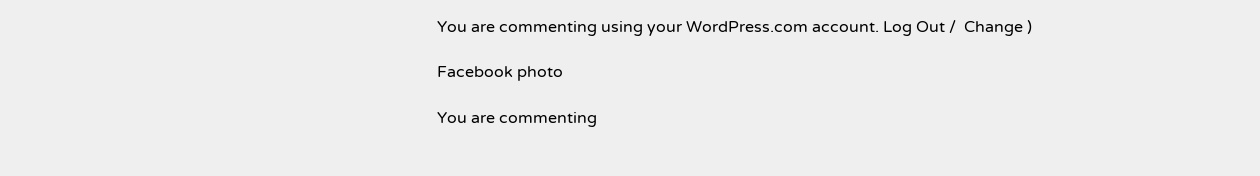You are commenting using your WordPress.com account. Log Out /  Change )

Facebook photo

You are commenting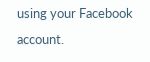using your Facebook account.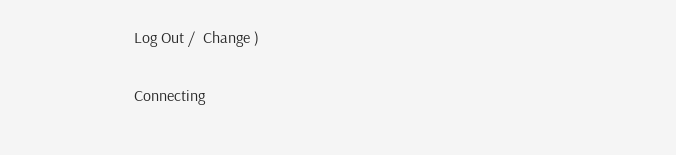Log Out /  Change )

Connecting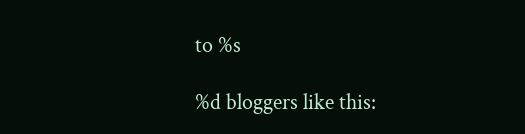to %s

%d bloggers like this: